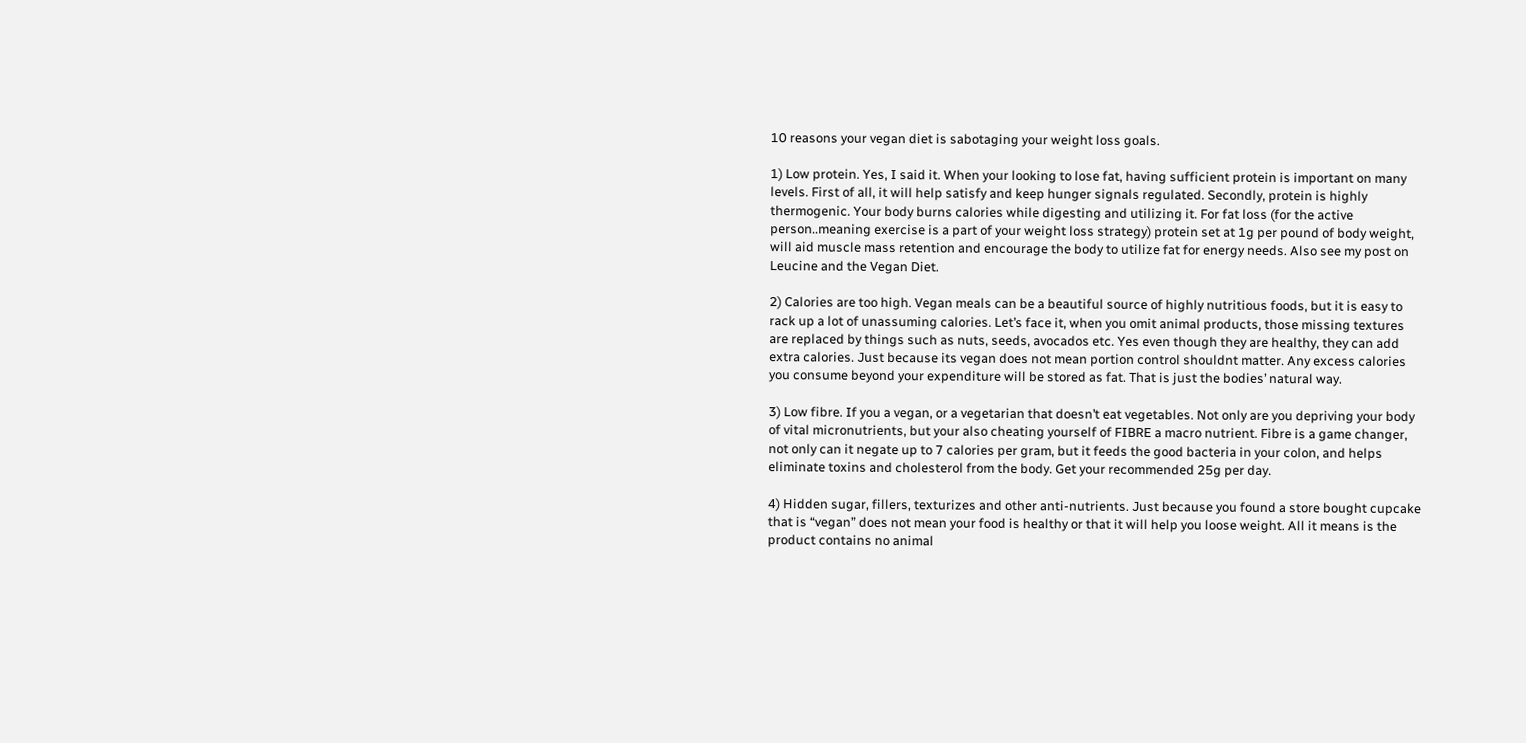10 reasons your vegan diet is sabotaging your weight loss goals.

1) Low protein. Yes, I said it. When your looking to lose fat, having sufficient protein is important on many levels. First of all, it will help satisfy and keep hunger signals regulated. Secondly, protein is highly thermogenic. Your body burns calories while digesting and utilizing it. For fat loss (for the active person..meaning exercise is a part of your weight loss strategy) protein set at 1g per pound of body weight, will aid muscle mass retention and encourage the body to utilize fat for energy needs. Also see my post on Leucine and the Vegan Diet.

2) Calories are too high. Vegan meals can be a beautiful source of highly nutritious foods, but it is easy to rack up a lot of unassuming calories. Let’s face it, when you omit animal products, those missing textures are replaced by things such as nuts, seeds, avocados etc. Yes even though they are healthy, they can add extra calories. Just because its vegan does not mean portion control shouldnt matter. Any excess calories you consume beyond your expenditure will be stored as fat. That is just the bodies’ natural way.

3) Low fibre. If you a vegan, or a vegetarian that doesn’t eat vegetables. Not only are you depriving your body of vital micronutrients, but your also cheating yourself of FIBRE a macro nutrient. Fibre is a game changer, not only can it negate up to 7 calories per gram, but it feeds the good bacteria in your colon, and helps eliminate toxins and cholesterol from the body. Get your recommended 25g per day.

4) Hidden sugar, fillers, texturizes and other anti-nutrients. Just because you found a store bought cupcake that is “vegan” does not mean your food is healthy or that it will help you loose weight. All it means is the product contains no animal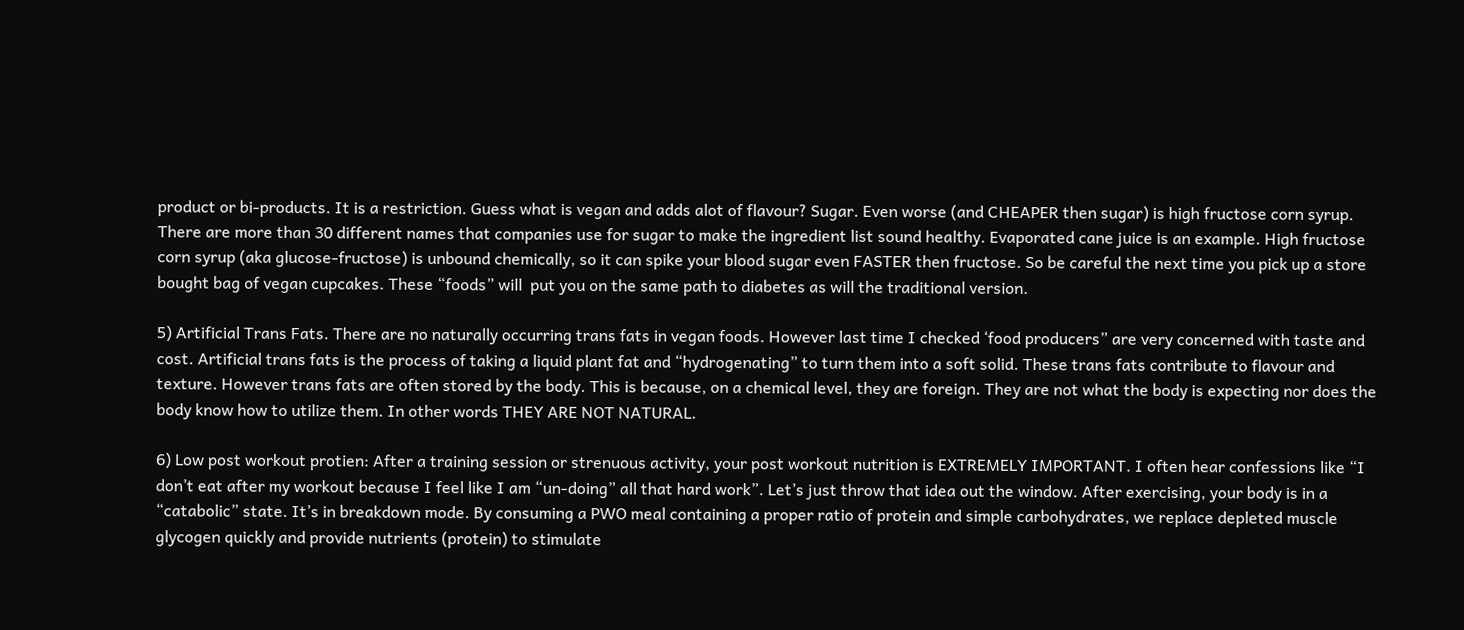product or bi-products. It is a restriction. Guess what is vegan and adds alot of flavour? Sugar. Even worse (and CHEAPER then sugar) is high fructose corn syrup. There are more than 30 different names that companies use for sugar to make the ingredient list sound healthy. Evaporated cane juice is an example. High fructose corn syrup (aka glucose-fructose) is unbound chemically, so it can spike your blood sugar even FASTER then fructose. So be careful the next time you pick up a store bought bag of vegan cupcakes. These “foods” will  put you on the same path to diabetes as will the traditional version.

5) Artificial Trans Fats. There are no naturally occurring trans fats in vegan foods. However last time I checked ‘food producers” are very concerned with taste and cost. Artificial trans fats is the process of taking a liquid plant fat and “hydrogenating” to turn them into a soft solid. These trans fats contribute to flavour and texture. However trans fats are often stored by the body. This is because, on a chemical level, they are foreign. They are not what the body is expecting nor does the body know how to utilize them. In other words THEY ARE NOT NATURAL.

6) Low post workout protien: After a training session or strenuous activity, your post workout nutrition is EXTREMELY IMPORTANT. I often hear confessions like “I don’t eat after my workout because I feel like I am “un-doing” all that hard work”. Let’s just throw that idea out the window. After exercising, your body is in a “catabolic” state. It’s in breakdown mode. By consuming a PWO meal containing a proper ratio of protein and simple carbohydrates, we replace depleted muscle glycogen quickly and provide nutrients (protein) to stimulate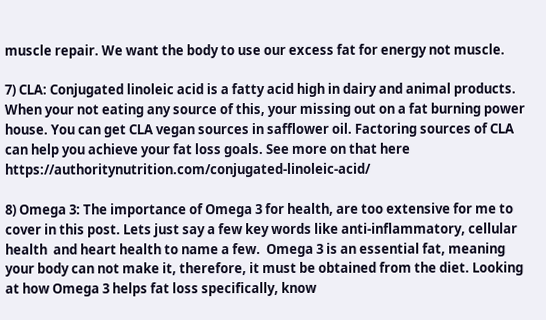muscle repair. We want the body to use our excess fat for energy not muscle.

7) CLA: Conjugated linoleic acid is a fatty acid high in dairy and animal products. When your not eating any source of this, your missing out on a fat burning power house. You can get CLA vegan sources in safflower oil. Factoring sources of CLA can help you achieve your fat loss goals. See more on that here https://authoritynutrition.com/conjugated-linoleic-acid/

8) Omega 3: The importance of Omega 3 for health, are too extensive for me to cover in this post. Lets just say a few key words like anti-inflammatory, cellular health  and heart health to name a few.  Omega 3 is an essential fat, meaning your body can not make it, therefore, it must be obtained from the diet. Looking at how Omega 3 helps fat loss specifically, know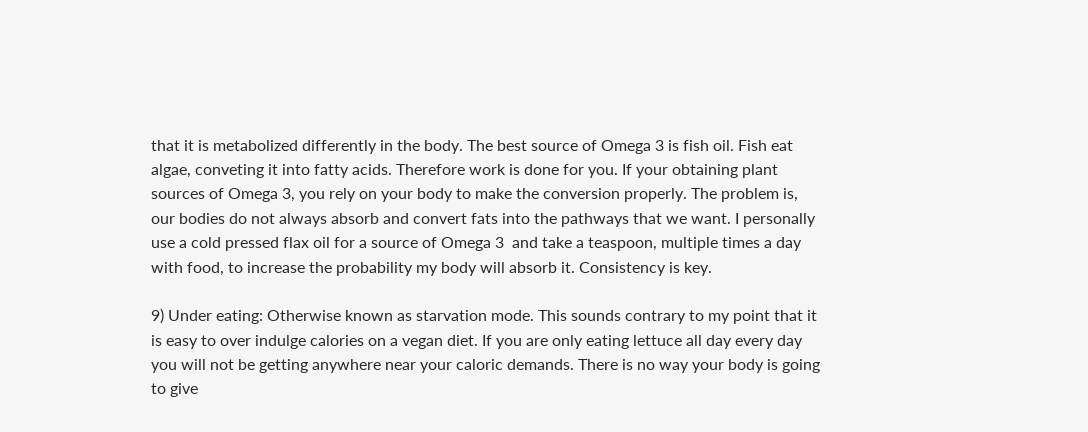that it is metabolized differently in the body. The best source of Omega 3 is fish oil. Fish eat algae, conveting it into fatty acids. Therefore work is done for you. If your obtaining plant sources of Omega 3, you rely on your body to make the conversion properly. The problem is, our bodies do not always absorb and convert fats into the pathways that we want. I personally use a cold pressed flax oil for a source of Omega 3  and take a teaspoon, multiple times a day with food, to increase the probability my body will absorb it. Consistency is key.

9) Under eating: Otherwise known as starvation mode. This sounds contrary to my point that it is easy to over indulge calories on a vegan diet. If you are only eating lettuce all day every day you will not be getting anywhere near your caloric demands. There is no way your body is going to give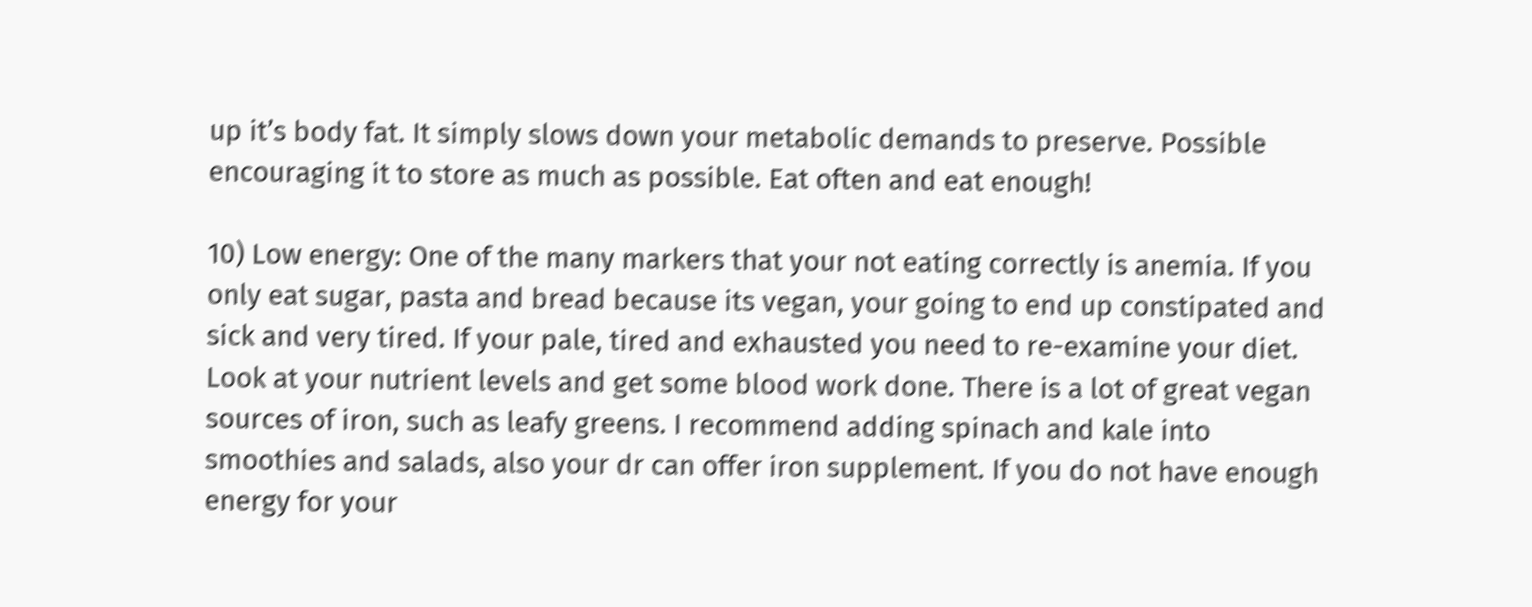up it’s body fat. It simply slows down your metabolic demands to preserve. Possible encouraging it to store as much as possible. Eat often and eat enough!

10) Low energy: One of the many markers that your not eating correctly is anemia. If you only eat sugar, pasta and bread because its vegan, your going to end up constipated and sick and very tired. If your pale, tired and exhausted you need to re-examine your diet. Look at your nutrient levels and get some blood work done. There is a lot of great vegan sources of iron, such as leafy greens. I recommend adding spinach and kale into smoothies and salads, also your dr can offer iron supplement. If you do not have enough energy for your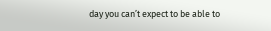day you can’t expect to be able to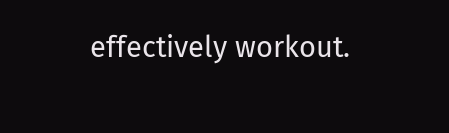effectively workout.